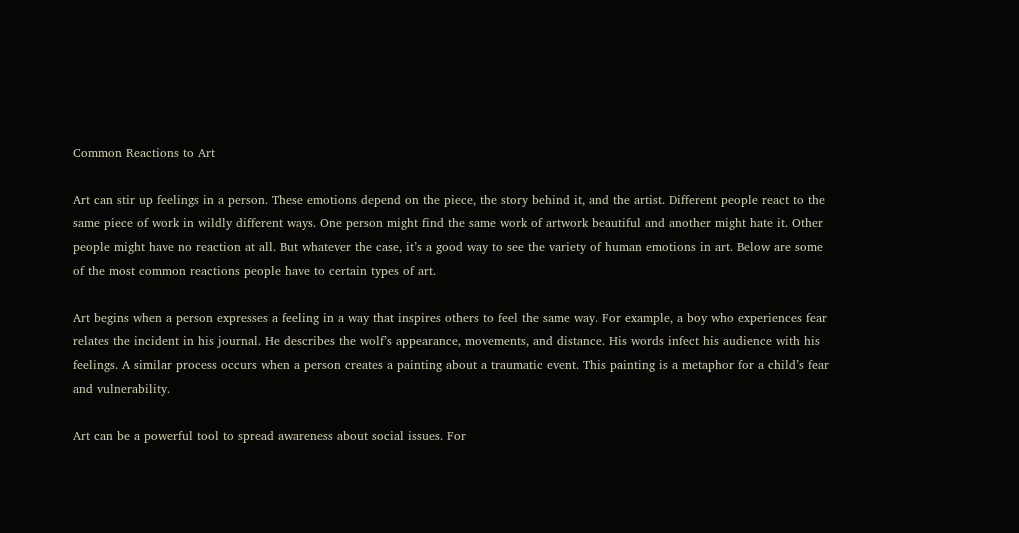Common Reactions to Art

Art can stir up feelings in a person. These emotions depend on the piece, the story behind it, and the artist. Different people react to the same piece of work in wildly different ways. One person might find the same work of artwork beautiful and another might hate it. Other people might have no reaction at all. But whatever the case, it’s a good way to see the variety of human emotions in art. Below are some of the most common reactions people have to certain types of art.

Art begins when a person expresses a feeling in a way that inspires others to feel the same way. For example, a boy who experiences fear relates the incident in his journal. He describes the wolf’s appearance, movements, and distance. His words infect his audience with his feelings. A similar process occurs when a person creates a painting about a traumatic event. This painting is a metaphor for a child’s fear and vulnerability.

Art can be a powerful tool to spread awareness about social issues. For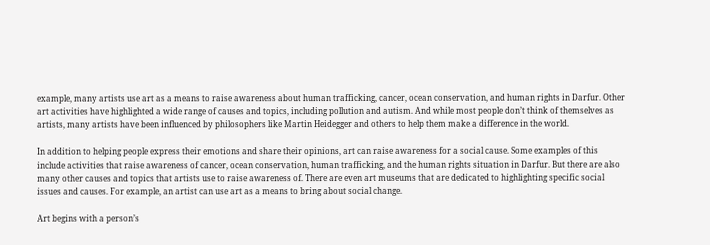example, many artists use art as a means to raise awareness about human trafficking, cancer, ocean conservation, and human rights in Darfur. Other art activities have highlighted a wide range of causes and topics, including pollution and autism. And while most people don’t think of themselves as artists, many artists have been influenced by philosophers like Martin Heidegger and others to help them make a difference in the world.

In addition to helping people express their emotions and share their opinions, art can raise awareness for a social cause. Some examples of this include activities that raise awareness of cancer, ocean conservation, human trafficking, and the human rights situation in Darfur. But there are also many other causes and topics that artists use to raise awareness of. There are even art museums that are dedicated to highlighting specific social issues and causes. For example, an artist can use art as a means to bring about social change.

Art begins with a person’s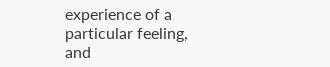experience of a particular feeling, and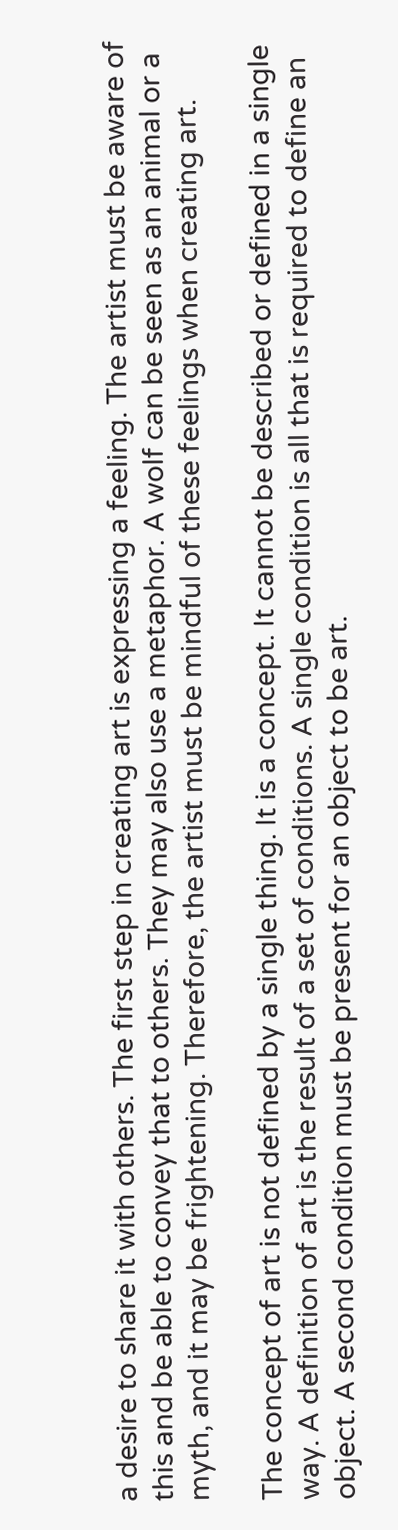a desire to share it with others. The first step in creating art is expressing a feeling. The artist must be aware of this and be able to convey that to others. They may also use a metaphor. A wolf can be seen as an animal or a myth, and it may be frightening. Therefore, the artist must be mindful of these feelings when creating art.

The concept of art is not defined by a single thing. It is a concept. It cannot be described or defined in a single way. A definition of art is the result of a set of conditions. A single condition is all that is required to define an object. A second condition must be present for an object to be art.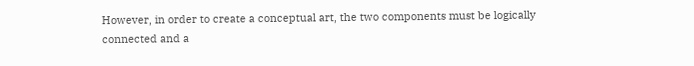However, in order to create a conceptual art, the two components must be logically connected and a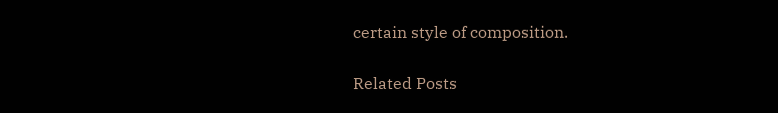certain style of composition.

Related Posts